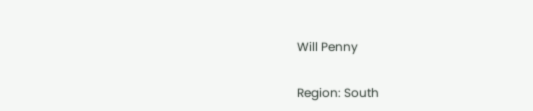Will Penny

Region: South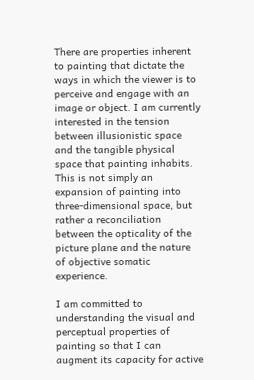There are properties inherent to painting that dictate the ways in which the viewer is to perceive and engage with an image or object. I am currently interested in the tension between illusionistic space and the tangible physical space that painting inhabits. This is not simply an expansion of painting into three-dimensional space, but rather a reconciliation between the opticality of the picture plane and the nature of objective somatic experience.

I am committed to understanding the visual and perceptual properties of painting so that I can augment its capacity for active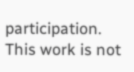participation. This work is not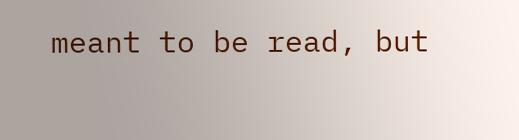meant to be read, but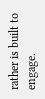rather is built to engage.